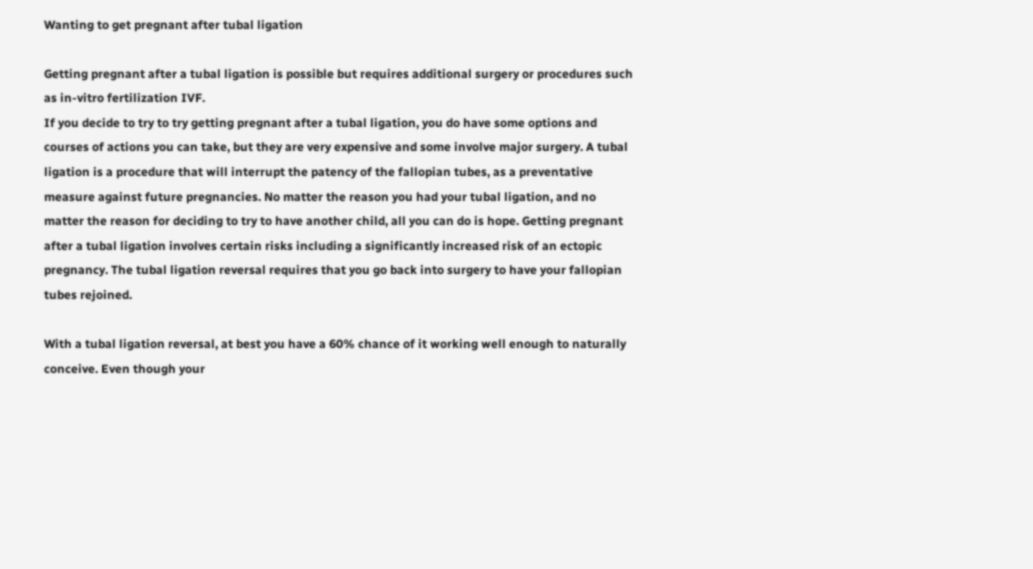Wanting to get pregnant after tubal ligation

Getting pregnant after a tubal ligation is possible but requires additional surgery or procedures such as in-vitro fertilization IVF.
If you decide to try to try getting pregnant after a tubal ligation, you do have some options and courses of actions you can take, but they are very expensive and some involve major surgery. A tubal ligation is a procedure that will interrupt the patency of the fallopian tubes, as a preventative measure against future pregnancies. No matter the reason you had your tubal ligation, and no matter the reason for deciding to try to have another child, all you can do is hope. Getting pregnant after a tubal ligation involves certain risks including a significantly increased risk of an ectopic pregnancy. The tubal ligation reversal requires that you go back into surgery to have your fallopian tubes rejoined.

With a tubal ligation reversal, at best you have a 60% chance of it working well enough to naturally conceive. Even though your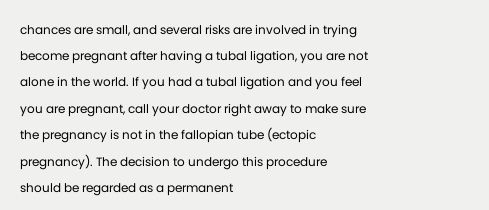chances are small, and several risks are involved in trying become pregnant after having a tubal ligation, you are not alone in the world. If you had a tubal ligation and you feel you are pregnant, call your doctor right away to make sure the pregnancy is not in the fallopian tube (ectopic pregnancy). The decision to undergo this procedure should be regarded as a permanent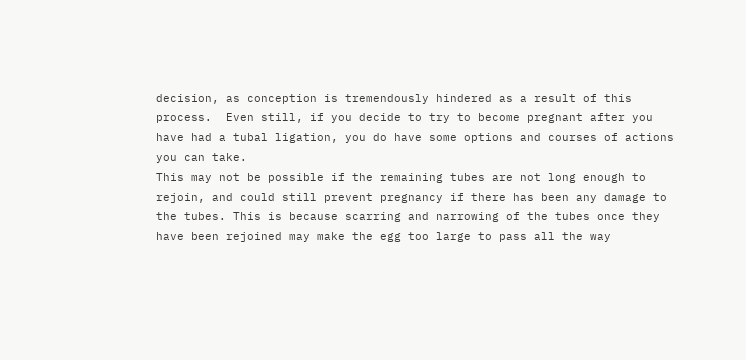decision, as conception is tremendously hindered as a result of this process.  Even still, if you decide to try to become pregnant after you have had a tubal ligation, you do have some options and courses of actions you can take.
This may not be possible if the remaining tubes are not long enough to rejoin, and could still prevent pregnancy if there has been any damage to the tubes. This is because scarring and narrowing of the tubes once they have been rejoined may make the egg too large to pass all the way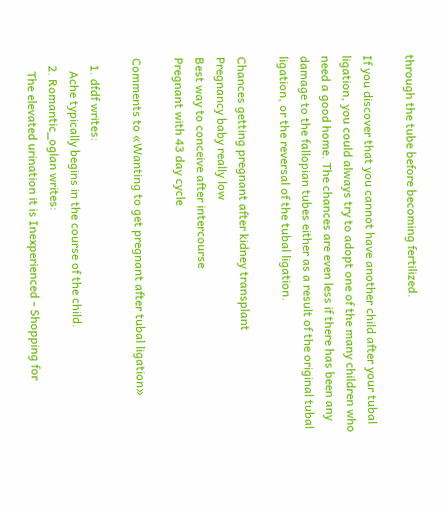through the tube before becoming fertilized.

If you discover that you cannot have another child after your tubal ligation, you could always try to adopt one of the many children who need a good home. The chances are even less if there has been any damage to the fallopian tubes either as a result of the original tubal ligation, or the reversal of the tubal ligation.

Chances getting pregnant after kidney transplant
Pregnancy baby really low
Best way to conceive after intercourse
Pregnant with 43 day cycle

Comments to «Wanting to get pregnant after tubal ligation»

  1. dfdf writes:
    Ache typically begins in the course of the child.
  2. Romantic_oglan writes:
    The elevated urination it is Inexperienced - Shopping for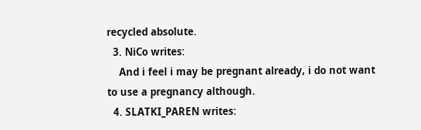recycled absolute.
  3. NiCo writes:
    And i feel i may be pregnant already, i do not want to use a pregnancy although.
  4. SLATKI_PAREN writes: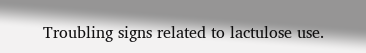Troubling signs related to lactulose use.